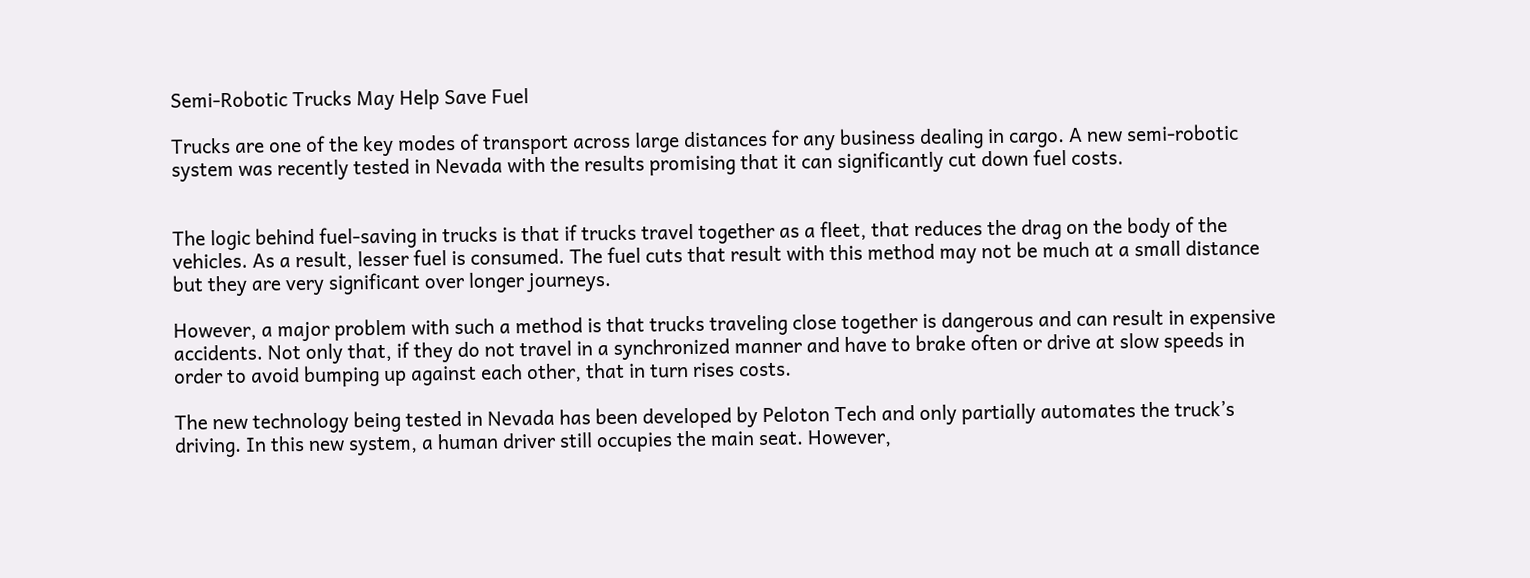Semi-Robotic Trucks May Help Save Fuel

Trucks are one of the key modes of transport across large distances for any business dealing in cargo. A new semi-robotic system was recently tested in Nevada with the results promising that it can significantly cut down fuel costs.


The logic behind fuel-saving in trucks is that if trucks travel together as a fleet, that reduces the drag on the body of the vehicles. As a result, lesser fuel is consumed. The fuel cuts that result with this method may not be much at a small distance but they are very significant over longer journeys.

However, a major problem with such a method is that trucks traveling close together is dangerous and can result in expensive accidents. Not only that, if they do not travel in a synchronized manner and have to brake often or drive at slow speeds in order to avoid bumping up against each other, that in turn rises costs.

The new technology being tested in Nevada has been developed by Peloton Tech and only partially automates the truck’s driving. In this new system, a human driver still occupies the main seat. However,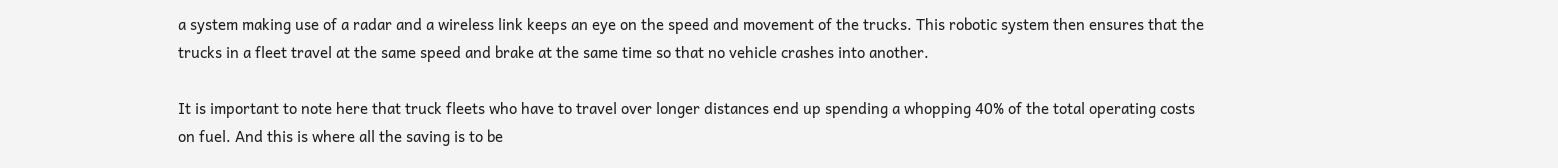a system making use of a radar and a wireless link keeps an eye on the speed and movement of the trucks. This robotic system then ensures that the trucks in a fleet travel at the same speed and brake at the same time so that no vehicle crashes into another.

It is important to note here that truck fleets who have to travel over longer distances end up spending a whopping 40% of the total operating costs on fuel. And this is where all the saving is to be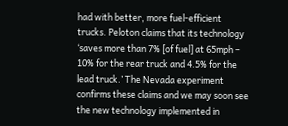had with better, more fuel-efficient trucks. Peloton claims that its technology ‘saves more than 7% [of fuel] at 65mph – 10% for the rear truck and 4.5% for the lead truck.’ The Nevada experiment confirms these claims and we may soon see the new technology implemented in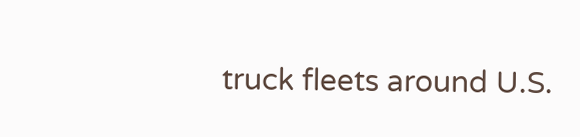truck fleets around U.S.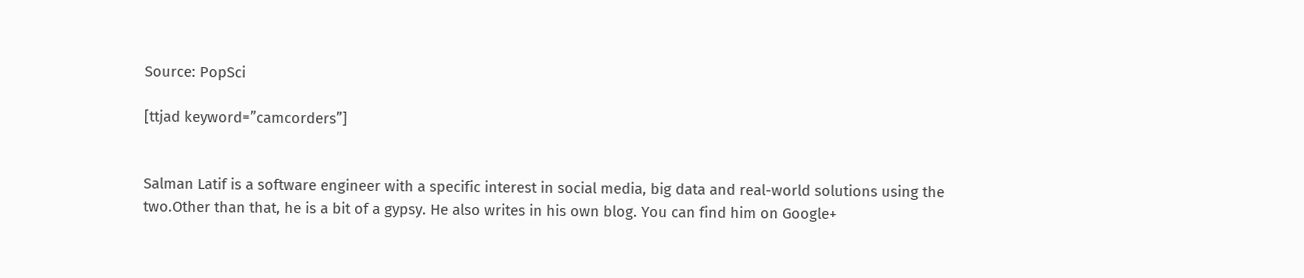Source: PopSci

[ttjad keyword=”camcorders”]


Salman Latif is a software engineer with a specific interest in social media, big data and real-world solutions using the two.Other than that, he is a bit of a gypsy. He also writes in his own blog. You can find him on Google+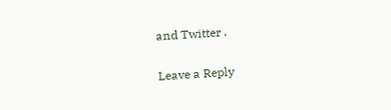and Twitter .

Leave a Reply